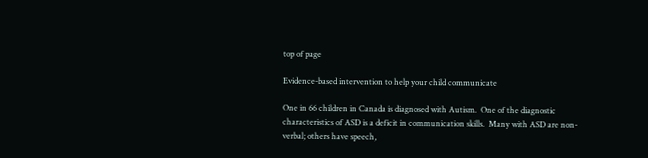top of page

Evidence-based intervention to help your child communicate

One in 66 children in Canada is diagnosed with Autism.  One of the diagnostic characteristics of ASD is a deficit in communication skills.  Many with ASD are non-verbal; others have speech,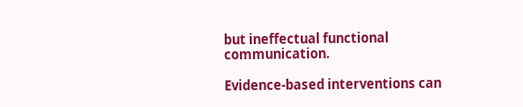but ineffectual functional communication.

Evidence-based interventions can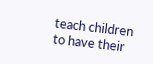teach children to have their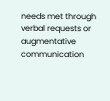needs met through verbal requests or augmentative communication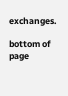exchanges.

bottom of page